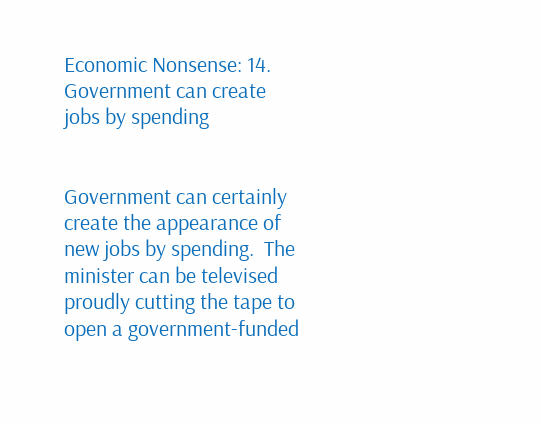Economic Nonsense: 14. Government can create jobs by spending


Government can certainly create the appearance of new jobs by spending.  The minister can be televised proudly cutting the tape to open a government-funded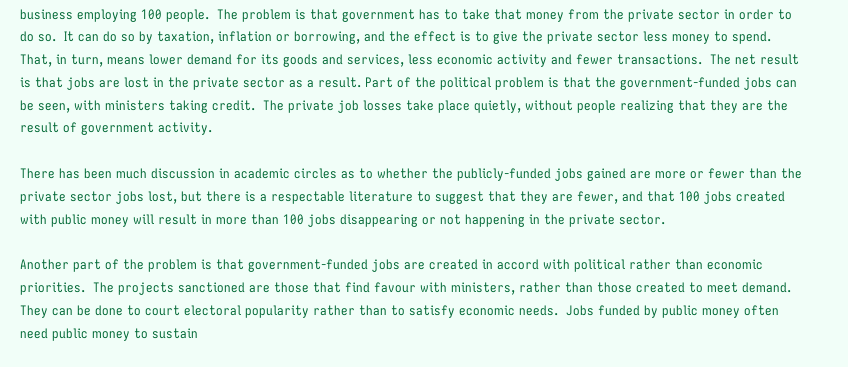business employing 100 people.  The problem is that government has to take that money from the private sector in order to do so.  It can do so by taxation, inflation or borrowing, and the effect is to give the private sector less money to spend.  That, in turn, means lower demand for its goods and services, less economic activity and fewer transactions.  The net result is that jobs are lost in the private sector as a result. Part of the political problem is that the government-funded jobs can be seen, with ministers taking credit.  The private job losses take place quietly, without people realizing that they are the result of government activity.

There has been much discussion in academic circles as to whether the publicly-funded jobs gained are more or fewer than the private sector jobs lost, but there is a respectable literature to suggest that they are fewer, and that 100 jobs created with public money will result in more than 100 jobs disappearing or not happening in the private sector.

Another part of the problem is that government-funded jobs are created in accord with political rather than economic priorities.  The projects sanctioned are those that find favour with ministers, rather than those created to meet demand.  They can be done to court electoral popularity rather than to satisfy economic needs.  Jobs funded by public money often need public money to sustain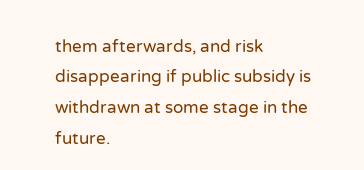them afterwards, and risk disappearing if public subsidy is withdrawn at some stage in the future.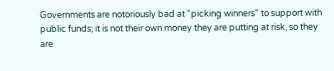Governments are notoriously bad at "picking winners" to support with public funds; it is not their own money they are putting at risk, so they are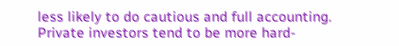less likely to do cautious and full accounting.  Private investors tend to be more hard-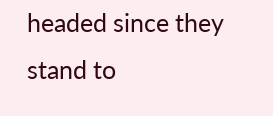headed since they stand to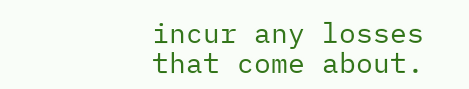incur any losses that come about.